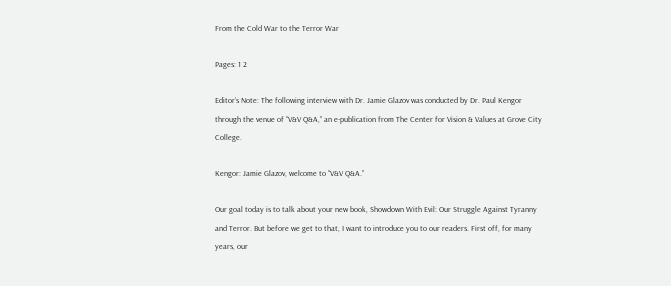From the Cold War to the Terror War

Pages: 1 2

Editor’s Note: The following interview with Dr. Jamie Glazov was conducted by Dr. Paul Kengor through the venue of “V&V Q&A,” an e-publication from The Center for Vision & Values at Grove City College.

Kengor: Jamie Glazov, welcome to “V&V Q&A.”

Our goal today is to talk about your new book, Showdown With Evil: Our Struggle Against Tyranny and Terror. But before we get to that, I want to introduce you to our readers. First off, for many years, our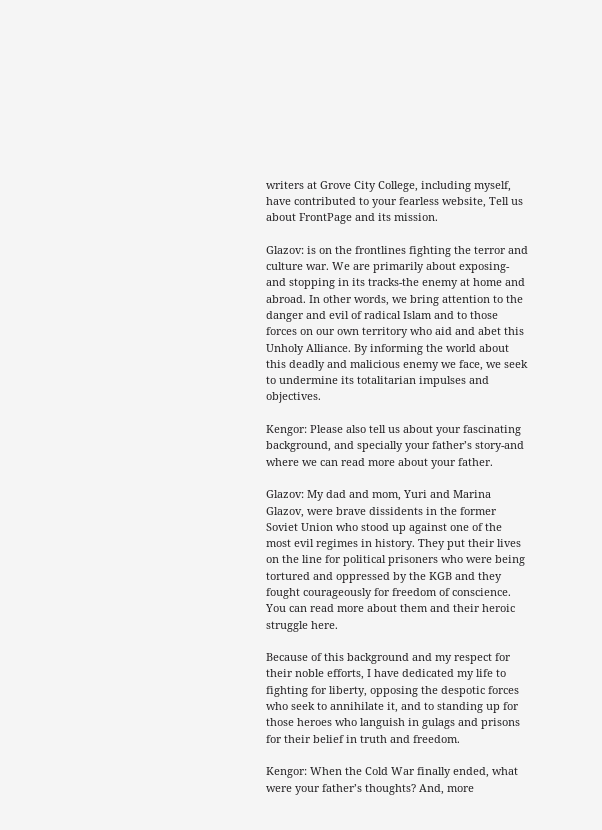writers at Grove City College, including myself, have contributed to your fearless website, Tell us about FrontPage and its mission.

Glazov: is on the frontlines fighting the terror and culture war. We are primarily about exposing-and stopping in its tracks-the enemy at home and abroad. In other words, we bring attention to the danger and evil of radical Islam and to those forces on our own territory who aid and abet this Unholy Alliance. By informing the world about this deadly and malicious enemy we face, we seek to undermine its totalitarian impulses and objectives.

Kengor: Please also tell us about your fascinating background, and specially your father’s story-and where we can read more about your father.

Glazov: My dad and mom, Yuri and Marina Glazov, were brave dissidents in the former Soviet Union who stood up against one of the most evil regimes in history. They put their lives on the line for political prisoners who were being tortured and oppressed by the KGB and they fought courageously for freedom of conscience. You can read more about them and their heroic struggle here.

Because of this background and my respect for their noble efforts, I have dedicated my life to fighting for liberty, opposing the despotic forces who seek to annihilate it, and to standing up for those heroes who languish in gulags and prisons for their belief in truth and freedom.

Kengor: When the Cold War finally ended, what were your father’s thoughts? And, more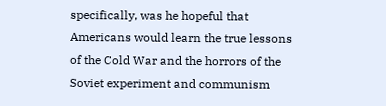specifically, was he hopeful that Americans would learn the true lessons of the Cold War and the horrors of the Soviet experiment and communism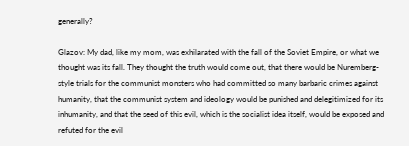generally?

Glazov: My dad, like my mom, was exhilarated with the fall of the Soviet Empire, or what we thought was its fall. They thought the truth would come out, that there would be Nuremberg-style trials for the communist monsters who had committed so many barbaric crimes against humanity, that the communist system and ideology would be punished and delegitimized for its inhumanity, and that the seed of this evil, which is the socialist idea itself, would be exposed and refuted for the evil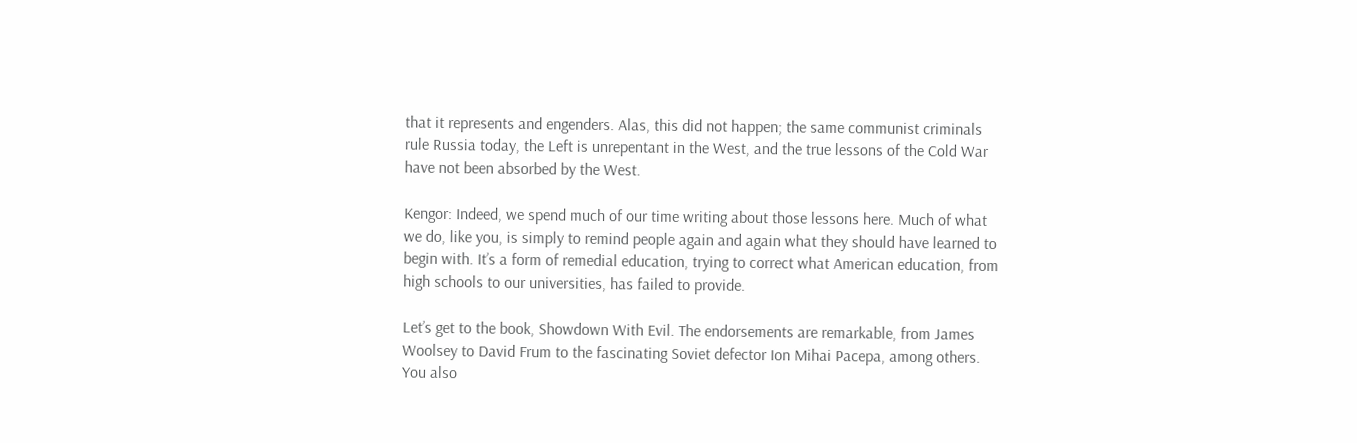that it represents and engenders. Alas, this did not happen; the same communist criminals rule Russia today, the Left is unrepentant in the West, and the true lessons of the Cold War have not been absorbed by the West.

Kengor: Indeed, we spend much of our time writing about those lessons here. Much of what we do, like you, is simply to remind people again and again what they should have learned to begin with. It’s a form of remedial education, trying to correct what American education, from high schools to our universities, has failed to provide.

Let’s get to the book, Showdown With Evil. The endorsements are remarkable, from James Woolsey to David Frum to the fascinating Soviet defector Ion Mihai Pacepa, among others. You also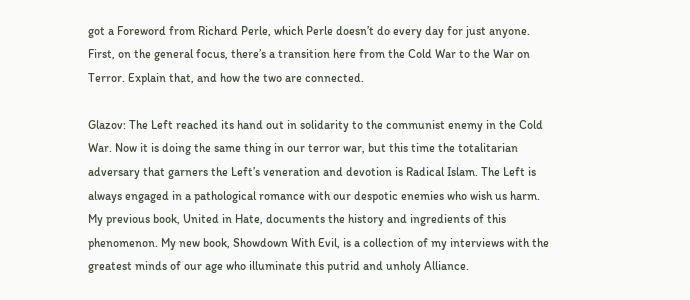got a Foreword from Richard Perle, which Perle doesn’t do every day for just anyone. First, on the general focus, there’s a transition here from the Cold War to the War on Terror. Explain that, and how the two are connected.

Glazov: The Left reached its hand out in solidarity to the communist enemy in the Cold War. Now it is doing the same thing in our terror war, but this time the totalitarian adversary that garners the Left’s veneration and devotion is Radical Islam. The Left is always engaged in a pathological romance with our despotic enemies who wish us harm. My previous book, United in Hate, documents the history and ingredients of this phenomenon. My new book, Showdown With Evil, is a collection of my interviews with the greatest minds of our age who illuminate this putrid and unholy Alliance.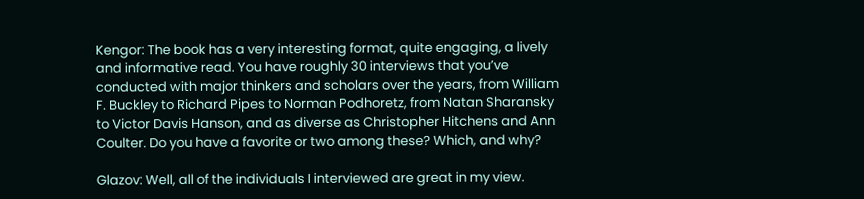Kengor: The book has a very interesting format, quite engaging, a lively and informative read. You have roughly 30 interviews that you’ve conducted with major thinkers and scholars over the years, from William F. Buckley to Richard Pipes to Norman Podhoretz, from Natan Sharansky to Victor Davis Hanson, and as diverse as Christopher Hitchens and Ann Coulter. Do you have a favorite or two among these? Which, and why?

Glazov: Well, all of the individuals I interviewed are great in my view.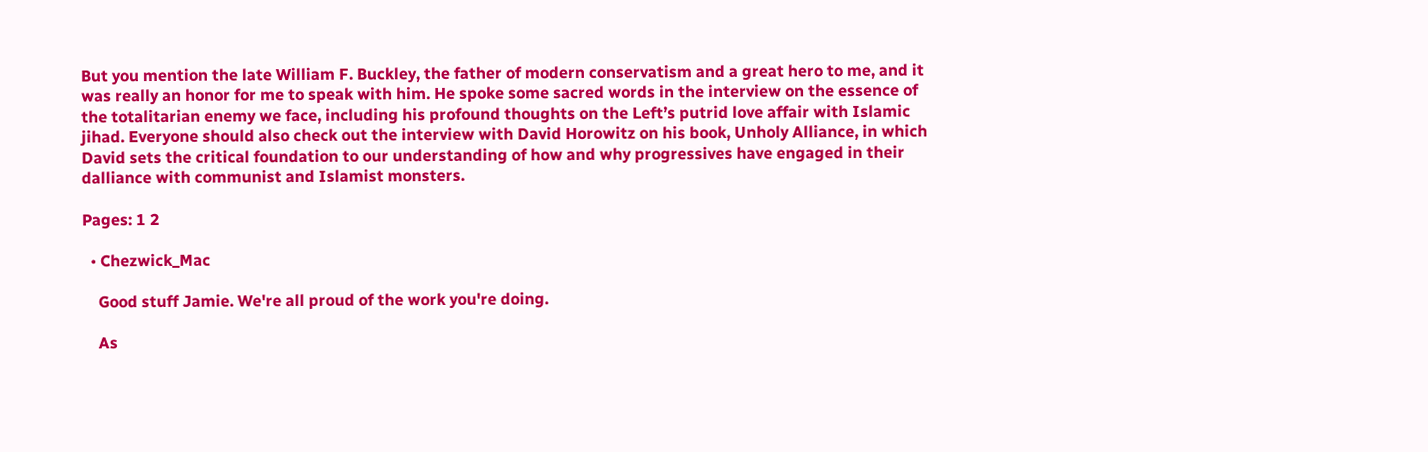But you mention the late William F. Buckley, the father of modern conservatism and a great hero to me, and it was really an honor for me to speak with him. He spoke some sacred words in the interview on the essence of the totalitarian enemy we face, including his profound thoughts on the Left’s putrid love affair with Islamic jihad. Everyone should also check out the interview with David Horowitz on his book, Unholy Alliance, in which David sets the critical foundation to our understanding of how and why progressives have engaged in their dalliance with communist and Islamist monsters.

Pages: 1 2

  • Chezwick_Mac

    Good stuff Jamie. We're all proud of the work you're doing.

    As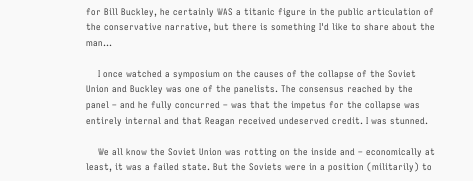for Bill Buckley, he certainly WAS a titanic figure in the public articulation of the conservative narrative, but there is something I'd like to share about the man…

    I once watched a symposium on the causes of the collapse of the Soviet Union and Buckley was one of the panelists. The consensus reached by the panel – and he fully concurred – was that the impetus for the collapse was entirely internal and that Reagan received undeserved credit. I was stunned.

    We all know the Soviet Union was rotting on the inside and – economically at least, it was a failed state. But the Soviets were in a position (militarily) to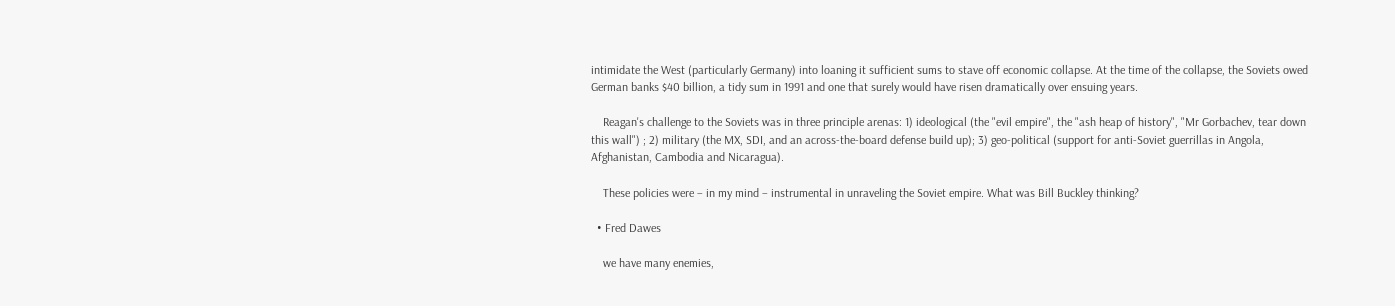intimidate the West (particularly Germany) into loaning it sufficient sums to stave off economic collapse. At the time of the collapse, the Soviets owed German banks $40 billion, a tidy sum in 1991 and one that surely would have risen dramatically over ensuing years.

    Reagan's challenge to the Soviets was in three principle arenas: 1) ideological (the "evil empire", the "ash heap of history", "Mr Gorbachev, tear down this wall") ; 2) military (the MX, SDI, and an across-the-board defense build up); 3) geo-political (support for anti-Soviet guerrillas in Angola, Afghanistan, Cambodia and Nicaragua).

    These policies were – in my mind – instrumental in unraveling the Soviet empire. What was Bill Buckley thinking?

  • Fred Dawes

    we have many enemies,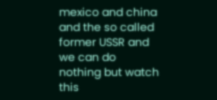mexico and china and the so called former USSR and we can do nothing but watch this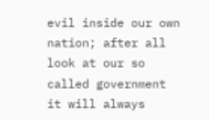evil inside our own nation; after all look at our so called government it will always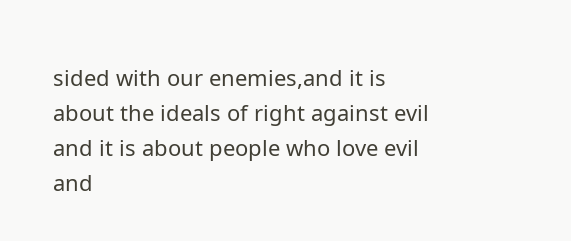sided with our enemies,and it is about the ideals of right against evil and it is about people who love evil and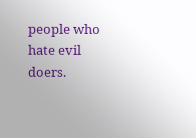people who hate evil doers.